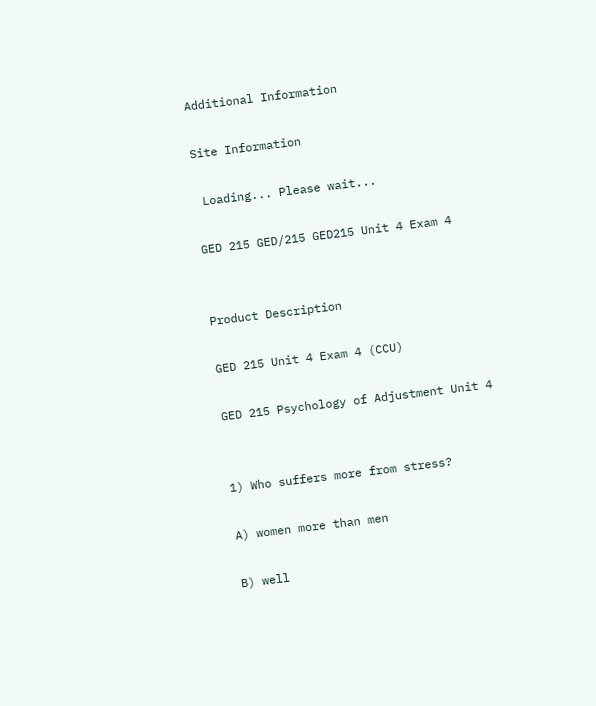Additional Information

Site Information

 Loading... Please wait...

GED 215 GED/215 GED215 Unit 4 Exam 4


Product Description

GED 215 Unit 4 Exam 4 (CCU)

GED 215 Psychology of Adjustment Unit 4


1) Who suffers more from stress?

A) women more than men

B) well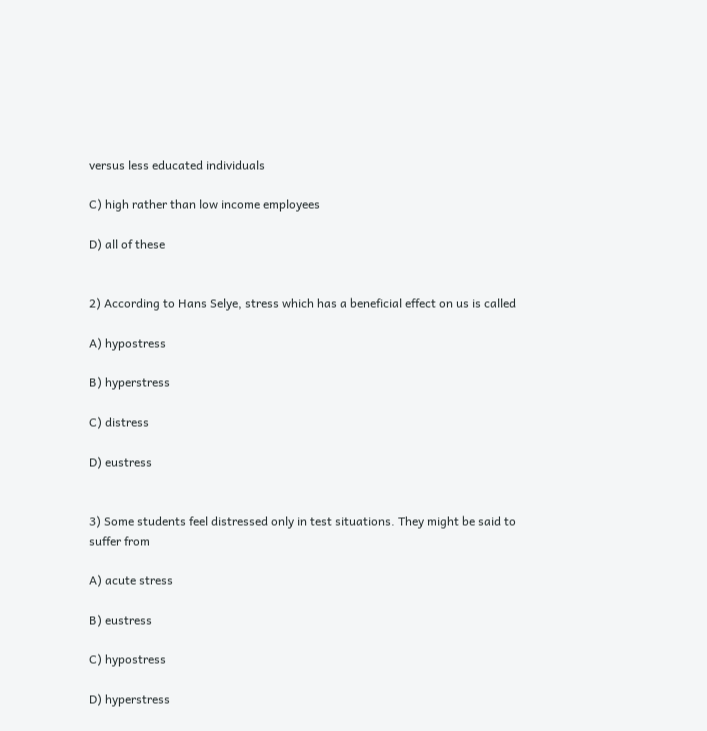versus less educated individuals

C) high rather than low income employees

D) all of these


2) According to Hans Selye, stress which has a beneficial effect on us is called

A) hypostress

B) hyperstress

C) distress

D) eustress


3) Some students feel distressed only in test situations. They might be said to suffer from

A) acute stress

B) eustress

C) hypostress

D) hyperstress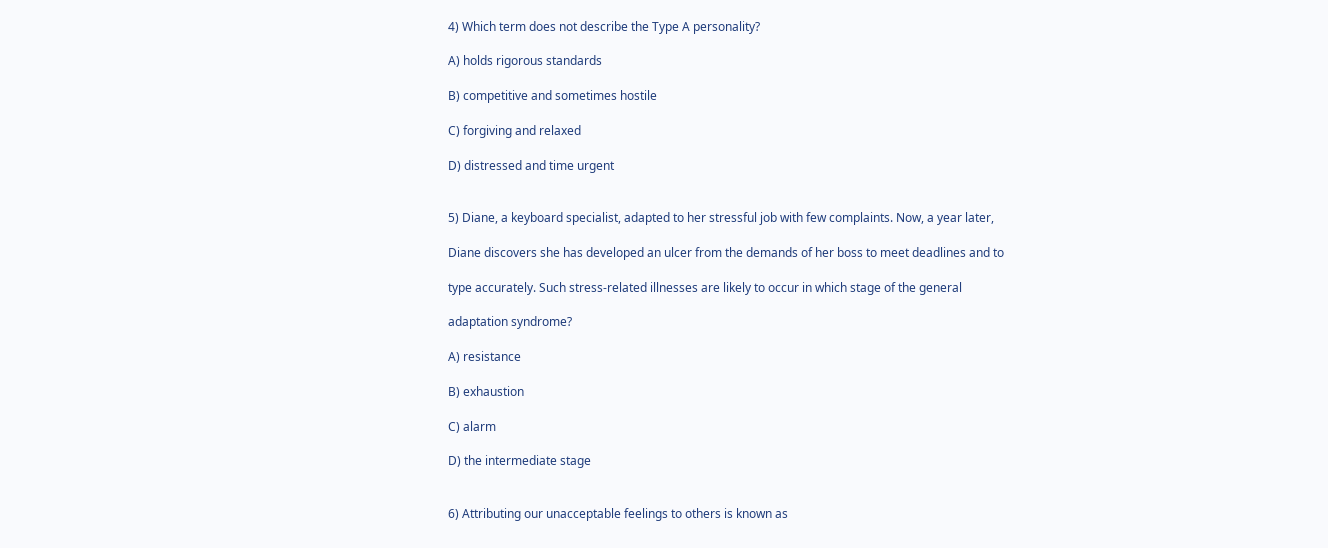4) Which term does not describe the Type A personality?

A) holds rigorous standards

B) competitive and sometimes hostile

C) forgiving and relaxed

D) distressed and time urgent


5) Diane, a keyboard specialist, adapted to her stressful job with few complaints. Now, a year later,

Diane discovers she has developed an ulcer from the demands of her boss to meet deadlines and to

type accurately. Such stress-related illnesses are likely to occur in which stage of the general

adaptation syndrome?

A) resistance

B) exhaustion

C) alarm

D) the intermediate stage


6) Attributing our unacceptable feelings to others is known as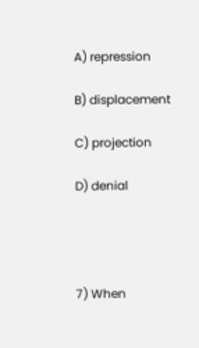A) repression

B) displacement

C) projection

D) denial




7) When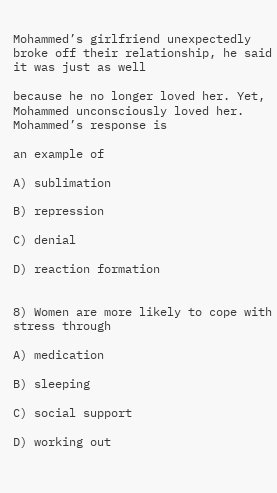Mohammed’s girlfriend unexpectedly broke off their relationship, he said it was just as well

because he no longer loved her. Yet, Mohammed unconsciously loved her. Mohammed’s response is

an example of

A) sublimation

B) repression

C) denial

D) reaction formation


8) Women are more likely to cope with stress through

A) medication

B) sleeping

C) social support

D) working out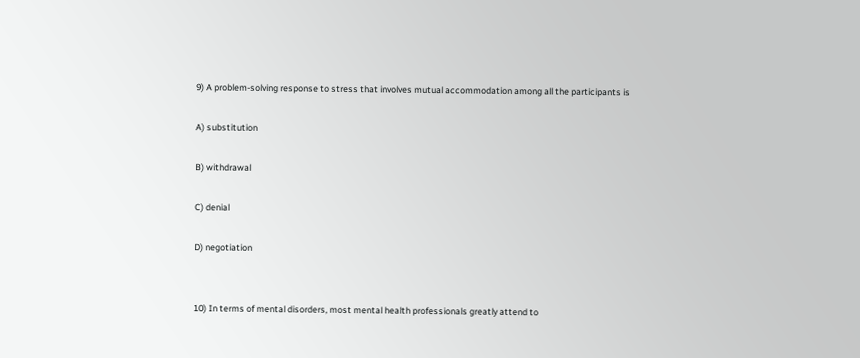9) A problem-solving response to stress that involves mutual accommodation among all the participants is

A) substitution

B) withdrawal

C) denial

D) negotiation


10) In terms of mental disorders, most mental health professionals greatly attend to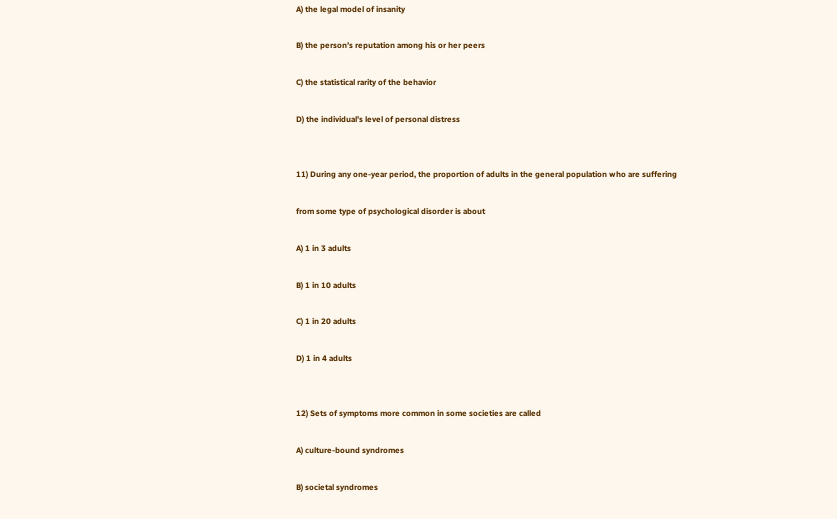A) the legal model of insanity

B) the person’s reputation among his or her peers

C) the statistical rarity of the behavior

D) the individual’s level of personal distress


11) During any one-year period, the proportion of adults in the general population who are suffering

from some type of psychological disorder is about

A) 1 in 3 adults

B) 1 in 10 adults

C) 1 in 20 adults

D) 1 in 4 adults


12) Sets of symptoms more common in some societies are called

A) culture-bound syndromes

B) societal syndromes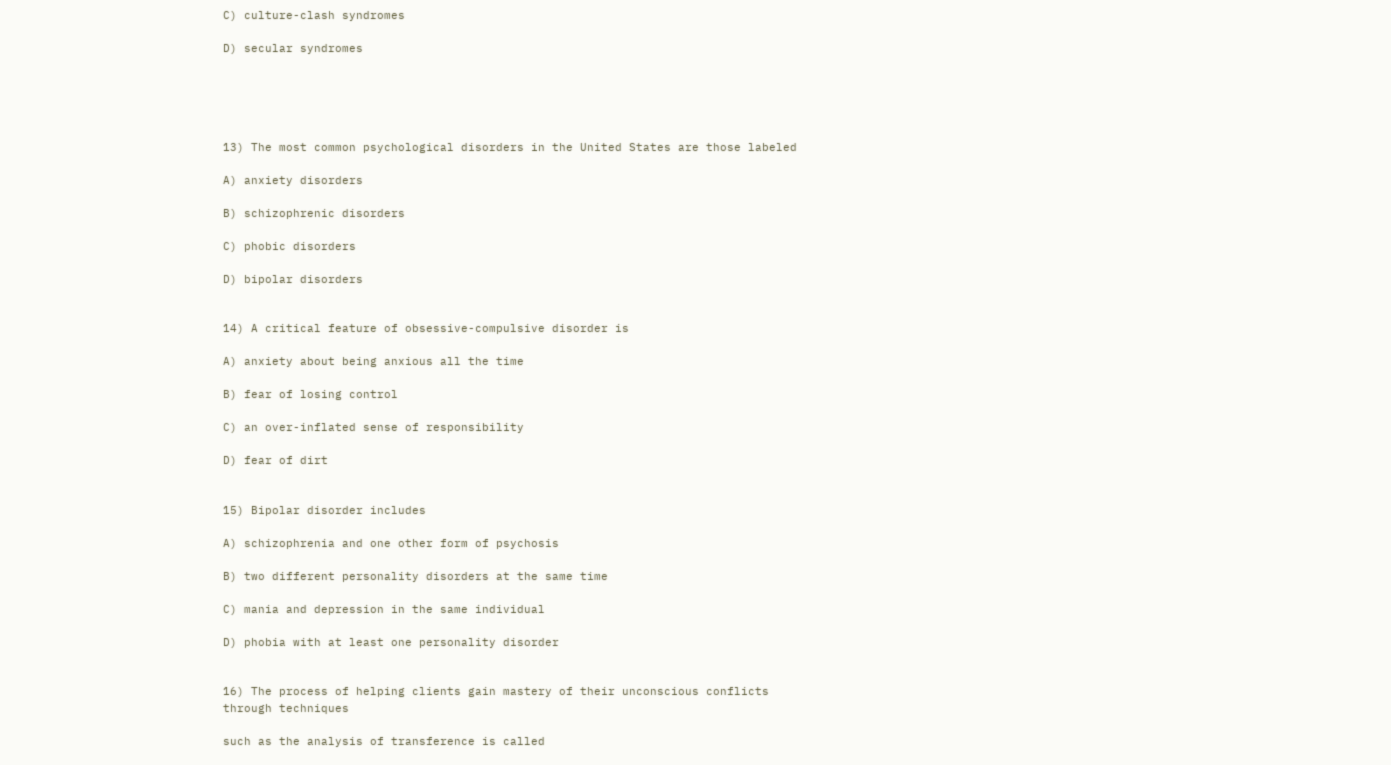C) culture-clash syndromes

D) secular syndromes





13) The most common psychological disorders in the United States are those labeled

A) anxiety disorders

B) schizophrenic disorders

C) phobic disorders

D) bipolar disorders


14) A critical feature of obsessive-compulsive disorder is

A) anxiety about being anxious all the time

B) fear of losing control

C) an over-inflated sense of responsibility

D) fear of dirt


15) Bipolar disorder includes

A) schizophrenia and one other form of psychosis

B) two different personality disorders at the same time

C) mania and depression in the same individual

D) phobia with at least one personality disorder


16) The process of helping clients gain mastery of their unconscious conflicts through techniques

such as the analysis of transference is called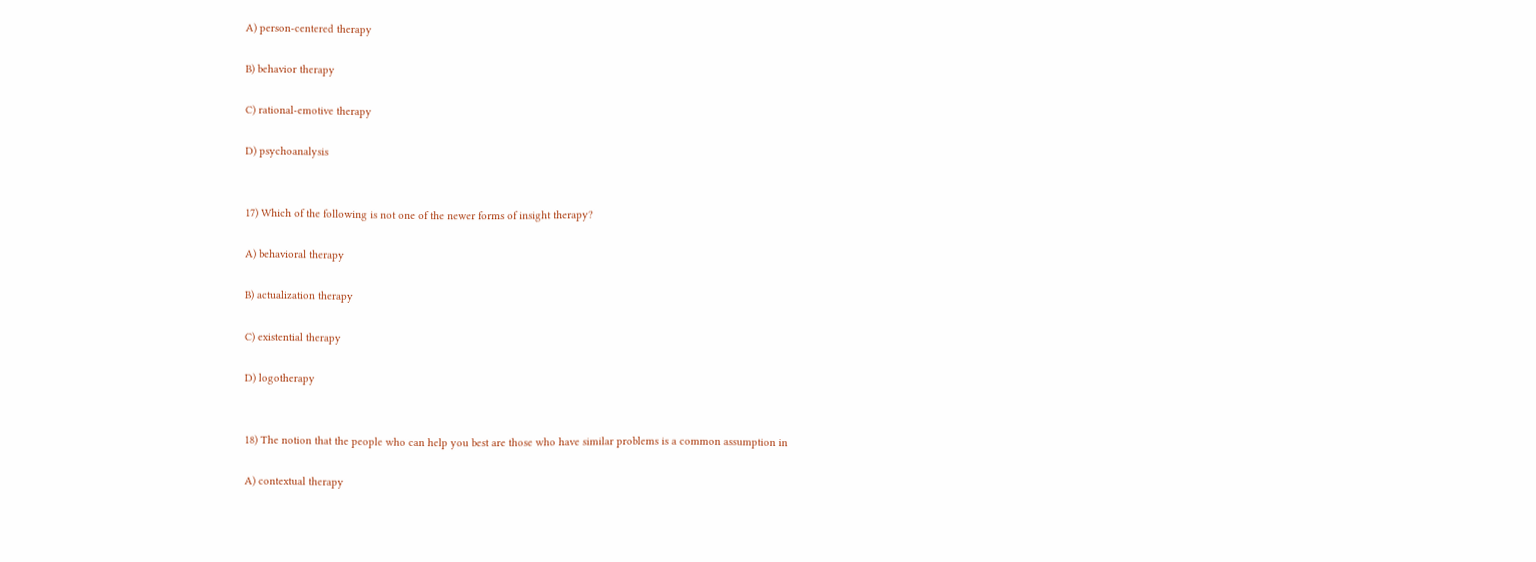A) person-centered therapy

B) behavior therapy

C) rational-emotive therapy

D) psychoanalysis


17) Which of the following is not one of the newer forms of insight therapy?

A) behavioral therapy

B) actualization therapy

C) existential therapy

D) logotherapy


18) The notion that the people who can help you best are those who have similar problems is a common assumption in

A) contextual therapy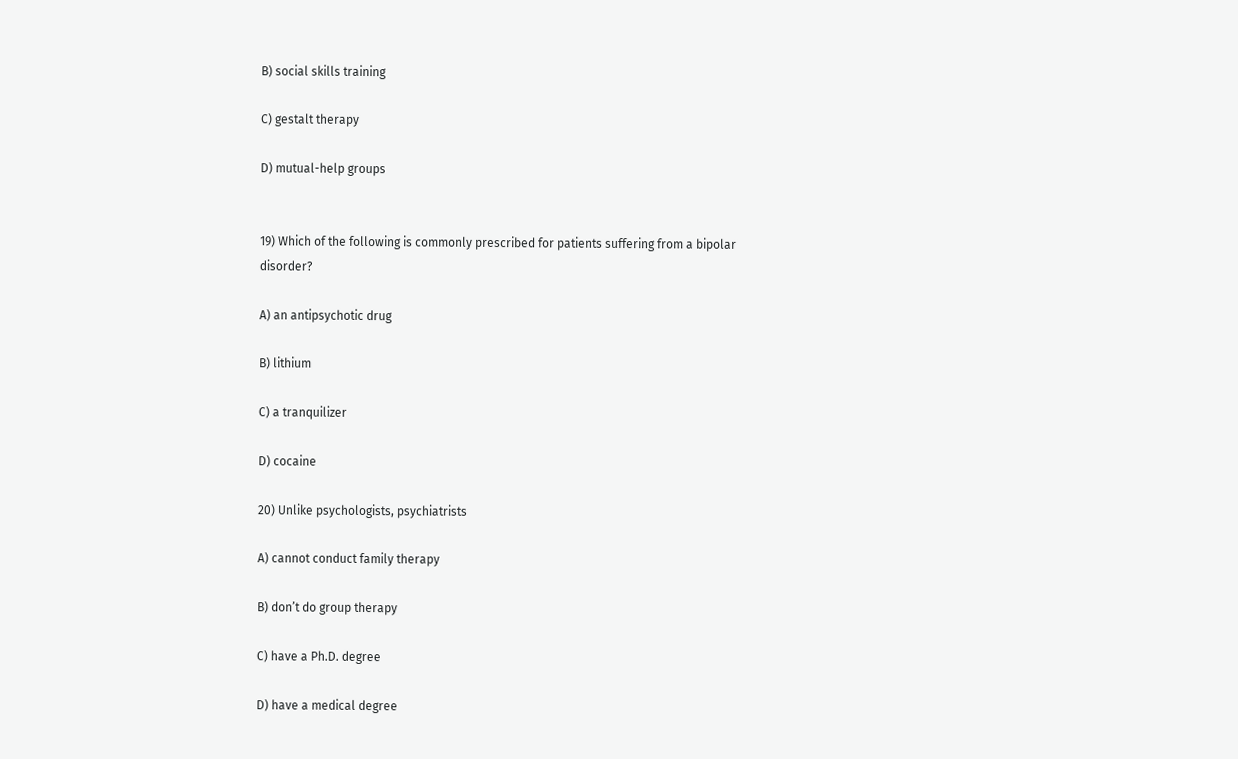B) social skills training

C) gestalt therapy

D) mutual-help groups


19) Which of the following is commonly prescribed for patients suffering from a bipolar disorder?

A) an antipsychotic drug

B) lithium

C) a tranquilizer

D) cocaine

20) Unlike psychologists, psychiatrists

A) cannot conduct family therapy

B) don’t do group therapy

C) have a Ph.D. degree

D) have a medical degree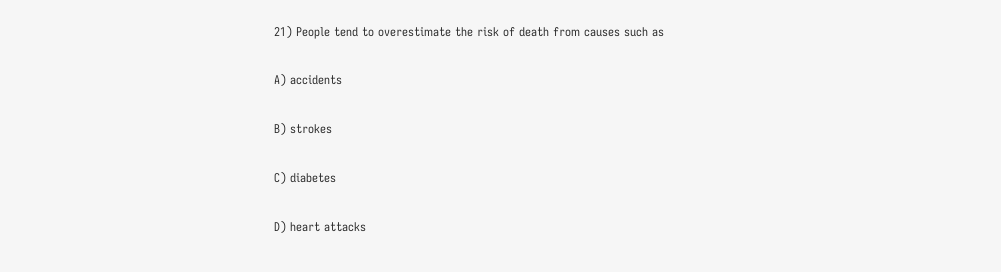21) People tend to overestimate the risk of death from causes such as

A) accidents

B) strokes

C) diabetes

D) heart attacks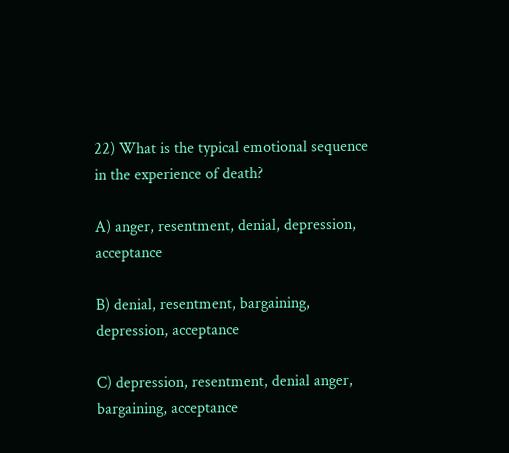22) What is the typical emotional sequence in the experience of death?

A) anger, resentment, denial, depression, acceptance

B) denial, resentment, bargaining, depression, acceptance

C) depression, resentment, denial anger, bargaining, acceptance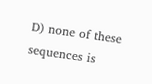D) none of these sequences is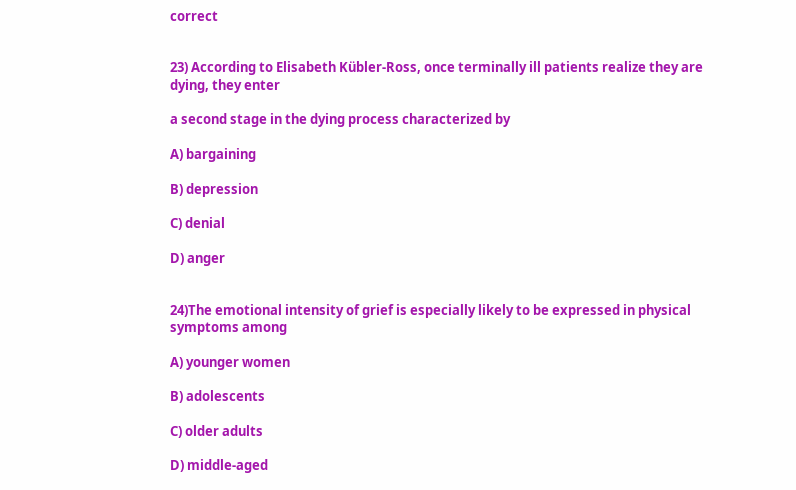correct


23) According to Elisabeth Kübler-Ross, once terminally ill patients realize they are dying, they enter

a second stage in the dying process characterized by

A) bargaining

B) depression

C) denial

D) anger


24)The emotional intensity of grief is especially likely to be expressed in physical symptoms among

A) younger women

B) adolescents

C) older adults

D) middle-aged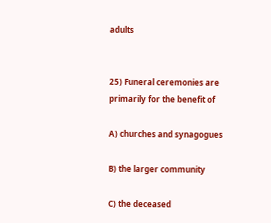adults


25) Funeral ceremonies are primarily for the benefit of

A) churches and synagogues

B) the larger community

C) the deceased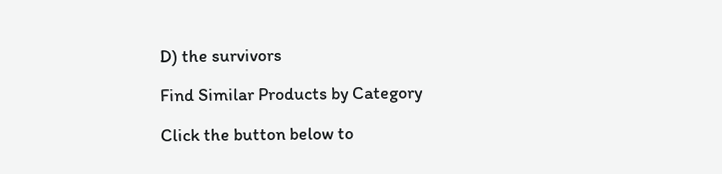D) the survivors

Find Similar Products by Category

Click the button below to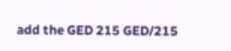add the GED 215 GED/215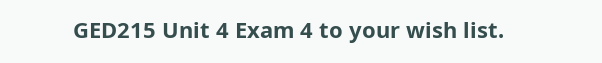GED215 Unit 4 Exam 4 to your wish list.